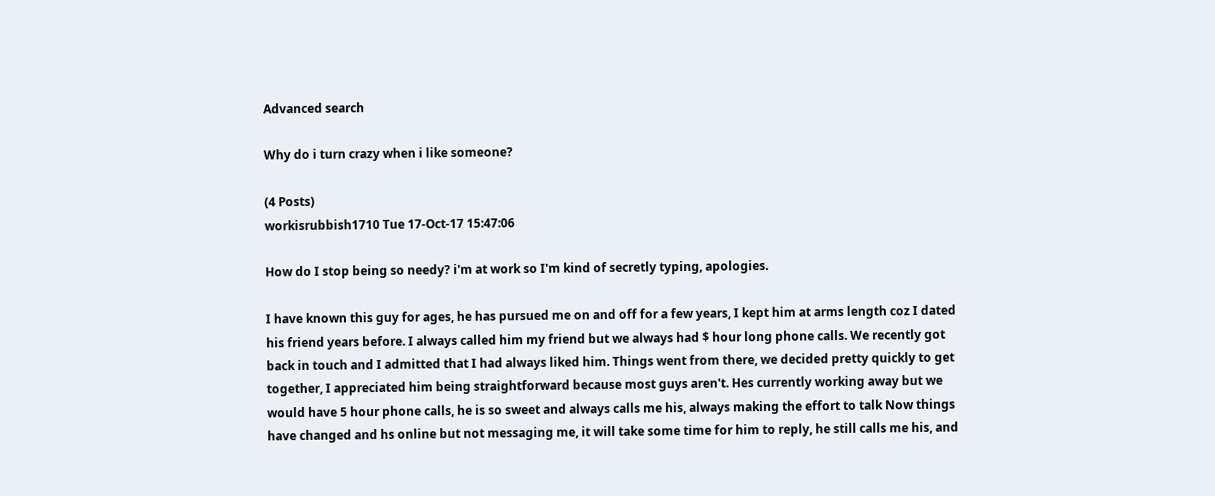Advanced search

Why do i turn crazy when i like someone?

(4 Posts)
workisrubbish1710 Tue 17-Oct-17 15:47:06

How do I stop being so needy? i'm at work so I'm kind of secretly typing, apologies.

I have known this guy for ages, he has pursued me on and off for a few years, I kept him at arms length coz I dated his friend years before. I always called him my friend but we always had $ hour long phone calls. We recently got back in touch and I admitted that I had always liked him. Things went from there, we decided pretty quickly to get together, I appreciated him being straightforward because most guys aren't. Hes currently working away but we would have 5 hour phone calls, he is so sweet and always calls me his, always making the effort to talk Now things have changed and hs online but not messaging me, it will take some time for him to reply, he still calls me his, and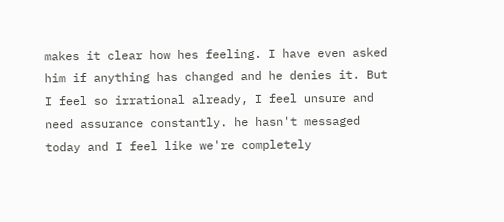makes it clear how hes feeling. I have even asked him if anything has changed and he denies it. But I feel so irrational already, I feel unsure and need assurance constantly. he hasn't messaged today and I feel like we're completely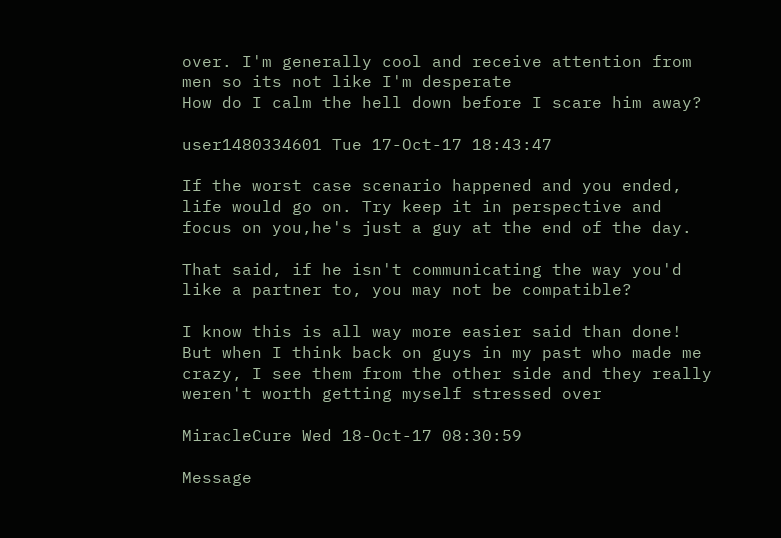over. I'm generally cool and receive attention from men so its not like I'm desperate
How do I calm the hell down before I scare him away?

user1480334601 Tue 17-Oct-17 18:43:47

If the worst case scenario happened and you ended, life would go on. Try keep it in perspective and focus on you,he's just a guy at the end of the day.

That said, if he isn't communicating the way you'd like a partner to, you may not be compatible?

I know this is all way more easier said than done! But when I think back on guys in my past who made me crazy, I see them from the other side and they really weren't worth getting myself stressed over

MiracleCure Wed 18-Oct-17 08:30:59

Message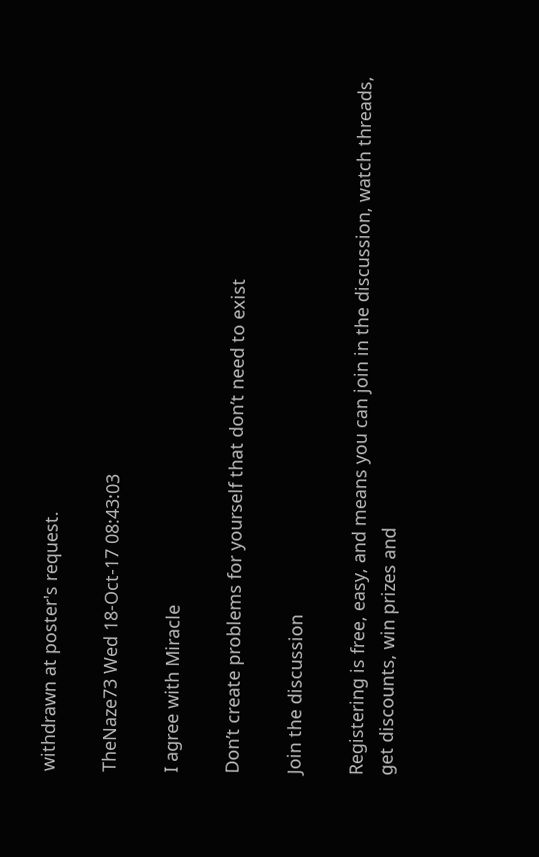withdrawn at poster's request.

TheNaze73 Wed 18-Oct-17 08:43:03

I agree with Miracle

Don’t create problems for yourself that don’t need to exist

Join the discussion

Registering is free, easy, and means you can join in the discussion, watch threads, get discounts, win prizes and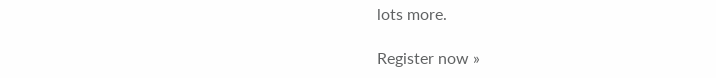lots more.

Register now »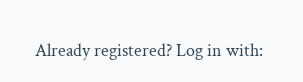Already registered? Log in with: